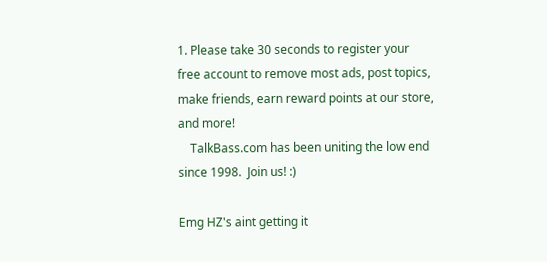1. Please take 30 seconds to register your free account to remove most ads, post topics, make friends, earn reward points at our store, and more!
    TalkBass.com has been uniting the low end since 1998.  Join us! :)

Emg HZ's aint getting it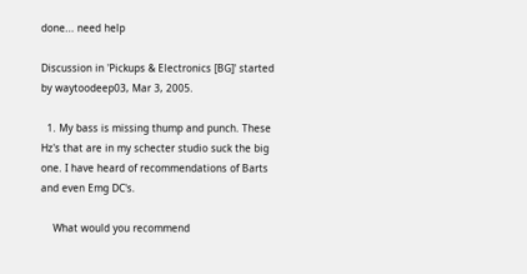done... need help

Discussion in 'Pickups & Electronics [BG]' started by waytoodeep03, Mar 3, 2005.

  1. My bass is missing thump and punch. These Hz's that are in my schecter studio suck the big one. I have heard of recommendations of Barts and even Emg DC's.

    What would you recommend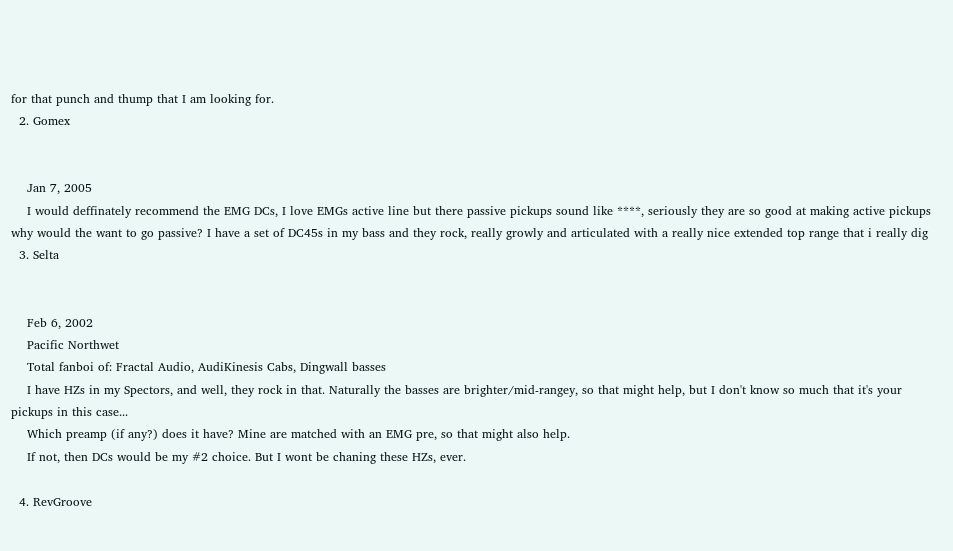for that punch and thump that I am looking for.
  2. Gomex


    Jan 7, 2005
    I would deffinately recommend the EMG DCs, I love EMGs active line but there passive pickups sound like ****, seriously they are so good at making active pickups why would the want to go passive? I have a set of DC45s in my bass and they rock, really growly and articulated with a really nice extended top range that i really dig
  3. Selta


    Feb 6, 2002
    Pacific Northwet
    Total fanboi of: Fractal Audio, AudiKinesis Cabs, Dingwall basses
    I have HZs in my Spectors, and well, they rock in that. Naturally the basses are brighter/mid-rangey, so that might help, but I don't know so much that it's your pickups in this case...
    Which preamp (if any?) does it have? Mine are matched with an EMG pre, so that might also help.
    If not, then DCs would be my #2 choice. But I wont be chaning these HZs, ever.

  4. RevGroove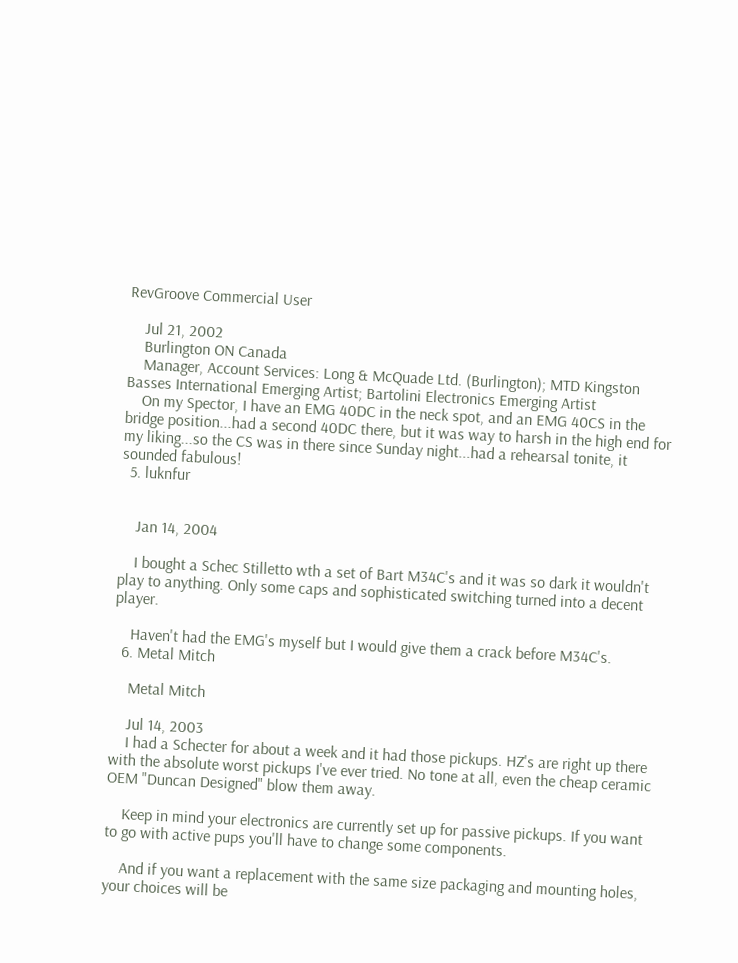RevGroove Commercial User

    Jul 21, 2002
    Burlington ON Canada
    Manager, Account Services: Long & McQuade Ltd. (Burlington); MTD Kingston Basses International Emerging Artist; Bartolini Electronics Emerging Artist
    On my Spector, I have an EMG 40DC in the neck spot, and an EMG 40CS in the bridge position...had a second 40DC there, but it was way to harsh in the high end for my liking...so the CS was in there since Sunday night...had a rehearsal tonite, it sounded fabulous!
  5. luknfur


    Jan 14, 2004

    I bought a Schec Stilletto wth a set of Bart M34C's and it was so dark it wouldn't play to anything. Only some caps and sophisticated switching turned into a decent player.

    Haven't had the EMG's myself but I would give them a crack before M34C's.
  6. Metal Mitch

    Metal Mitch

    Jul 14, 2003
    I had a Schecter for about a week and it had those pickups. HZ's are right up there with the absolute worst pickups I've ever tried. No tone at all, even the cheap ceramic OEM "Duncan Designed" blow them away.

    Keep in mind your electronics are currently set up for passive pickups. If you want to go with active pups you'll have to change some components.

    And if you want a replacement with the same size packaging and mounting holes, your choices will be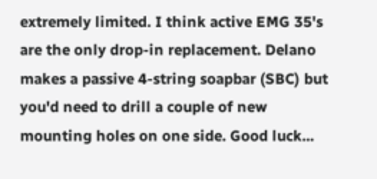extremely limited. I think active EMG 35's are the only drop-in replacement. Delano makes a passive 4-string soapbar (SBC) but you'd need to drill a couple of new mounting holes on one side. Good luck...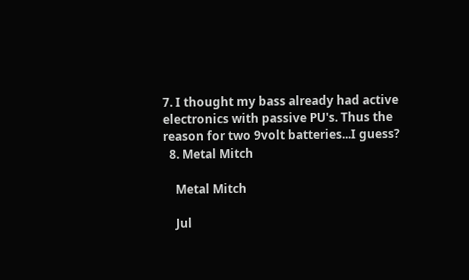7. I thought my bass already had active electronics with passive PU's. Thus the reason for two 9volt batteries...I guess?
  8. Metal Mitch

    Metal Mitch

    Jul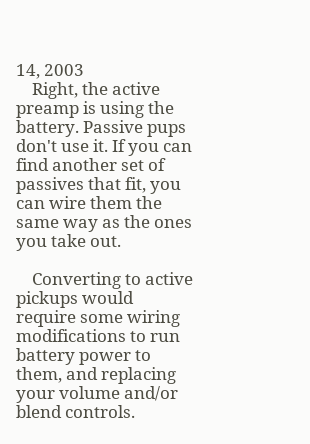14, 2003
    Right, the active preamp is using the battery. Passive pups don't use it. If you can find another set of passives that fit, you can wire them the same way as the ones you take out.

    Converting to active pickups would require some wiring modifications to run battery power to them, and replacing your volume and/or blend controls.